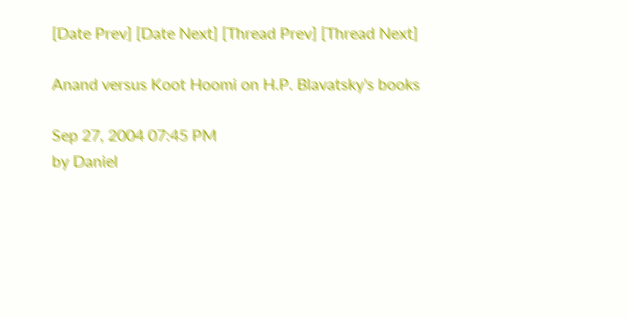[Date Prev] [Date Next] [Thread Prev] [Thread Next]

Anand versus Koot Hoomi on H.P. Blavatsky's books

Sep 27, 2004 07:45 PM
by Daniel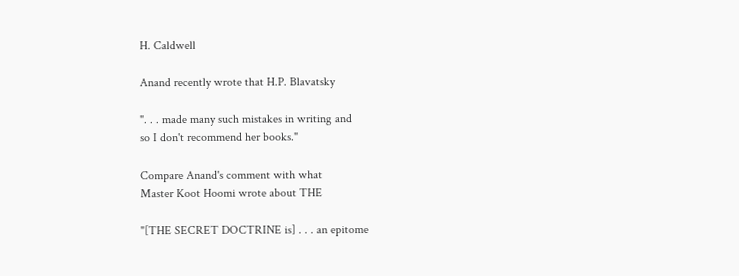H. Caldwell

Anand recently wrote that H.P. Blavatsky

". . . made many such mistakes in writing and
so I don't recommend her books."

Compare Anand's comment with what
Master Koot Hoomi wrote about THE

"[THE SECRET DOCTRINE is] . . . an epitome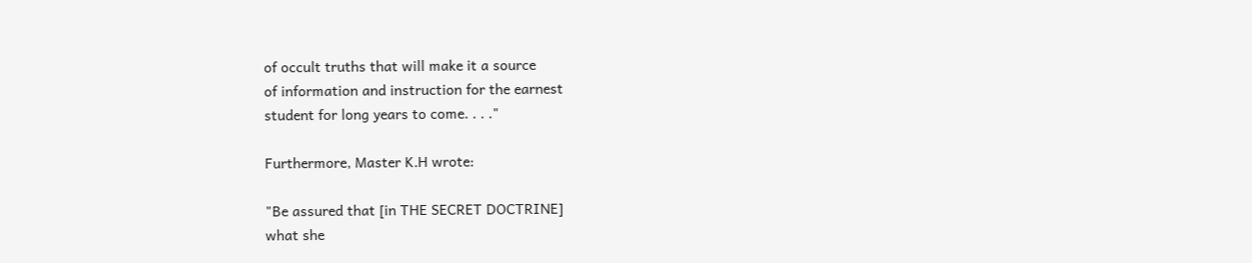of occult truths that will make it a source
of information and instruction for the earnest
student for long years to come. . . ."

Furthermore, Master K.H wrote:

"Be assured that [in THE SECRET DOCTRINE]
what she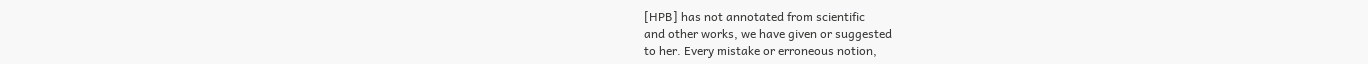[HPB] has not annotated from scientific
and other works, we have given or suggested
to her. Every mistake or erroneous notion,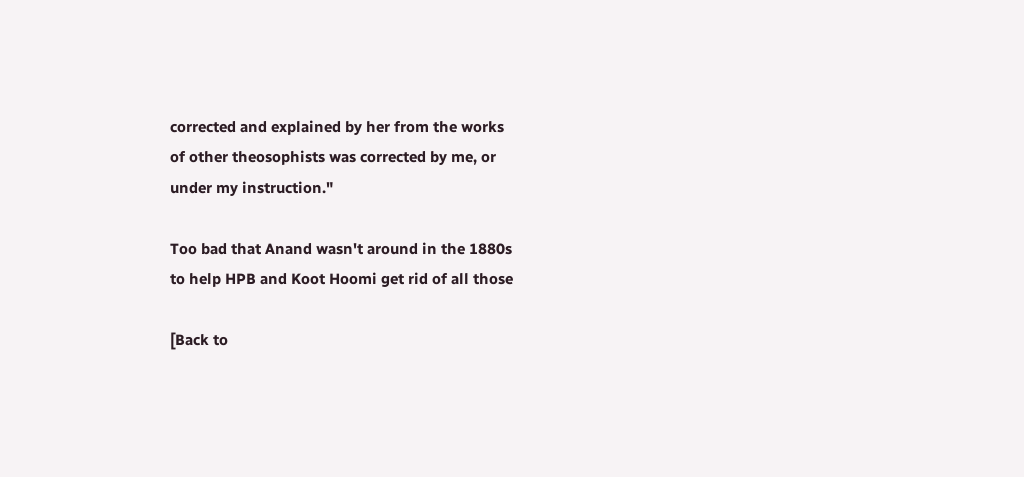corrected and explained by her from the works
of other theosophists was corrected by me, or
under my instruction."

Too bad that Anand wasn't around in the 1880s
to help HPB and Koot Hoomi get rid of all those

[Back to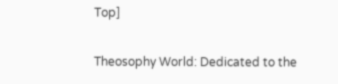Top]

Theosophy World: Dedicated to the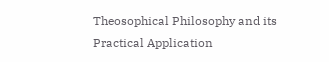Theosophical Philosophy and its Practical Application